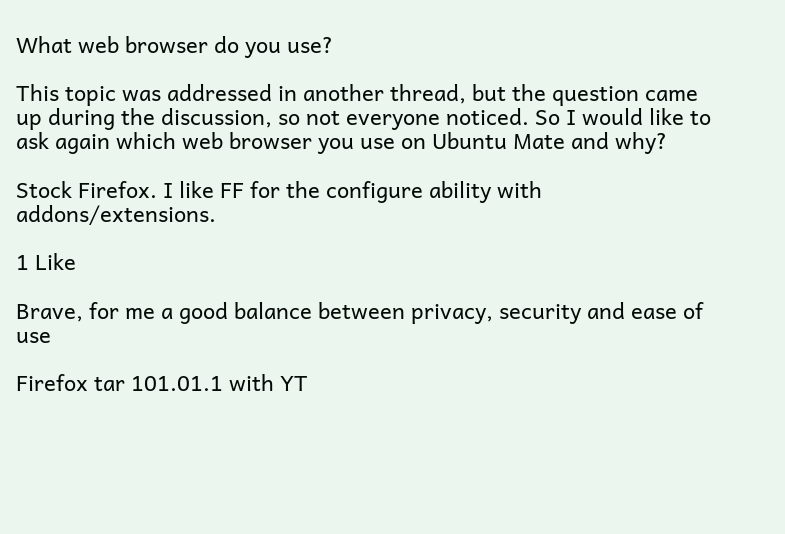What web browser do you use?

This topic was addressed in another thread, but the question came up during the discussion, so not everyone noticed. So I would like to ask again which web browser you use on Ubuntu Mate and why?

Stock Firefox. I like FF for the configure ability with addons/extensions.

1 Like

Brave, for me a good balance between privacy, security and ease of use

Firefox tar 101.01.1 with YT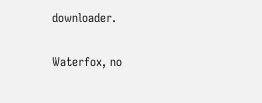downloader.

Waterfox, no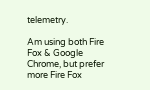telemetry.

Am using both Fire Fox & Google Chrome, but prefer more Fire Fox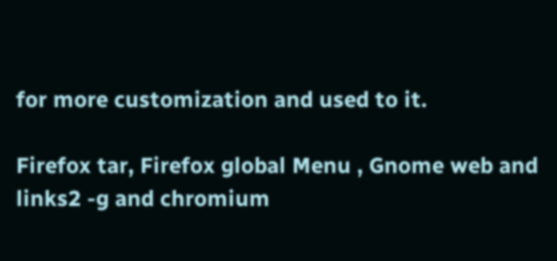for more customization and used to it.

Firefox tar, Firefox global Menu , Gnome web and links2 -g and chromium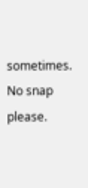sometimes. No snap please.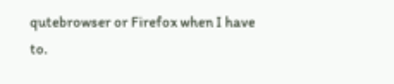qutebrowser or Firefox when I have to.